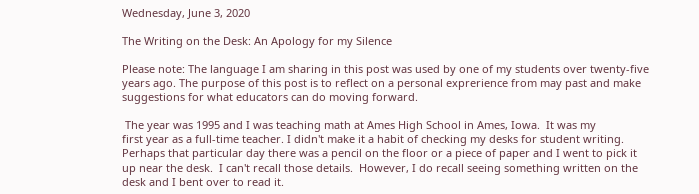Wednesday, June 3, 2020

The Writing on the Desk: An Apology for my Silence

Please note: The language I am sharing in this post was used by one of my students over twenty-five years ago. The purpose of this post is to reflect on a personal exprerience from may past and make suggestions for what educators can do moving forward.

 The year was 1995 and I was teaching math at Ames High School in Ames, Iowa.  It was my
first year as a full-time teacher. I didn't make it a habit of checking my desks for student writing.  Perhaps that particular day there was a pencil on the floor or a piece of paper and I went to pick it up near the desk.  I can't recall those details.  However, I do recall seeing something written on the desk and I bent over to read it.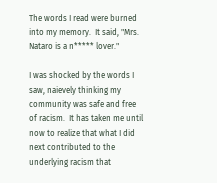The words I read were burned into my memory.  It said, "Mrs. Nataro is a n***** lover."

I was shocked by the words I saw, naievely thinking my community was safe and free of racism.  It has taken me until now to realize that what I did next contributed to the underlying racism that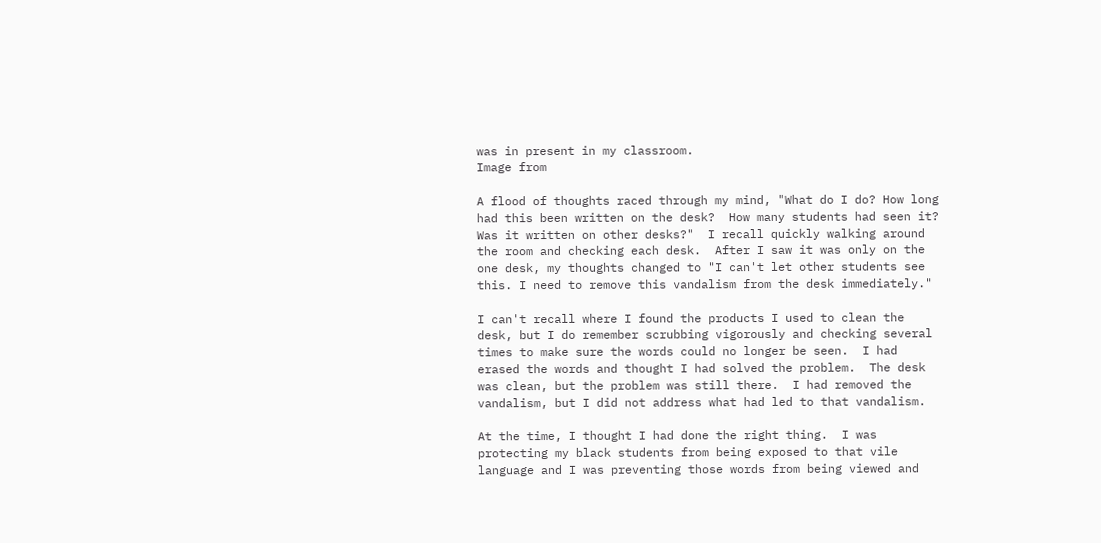was in present in my classroom.
Image from

A flood of thoughts raced through my mind, "What do I do? How long had this been written on the desk?  How many students had seen it?  Was it written on other desks?"  I recall quickly walking around the room and checking each desk.  After I saw it was only on the one desk, my thoughts changed to "I can't let other students see this. I need to remove this vandalism from the desk immediately."

I can't recall where I found the products I used to clean the desk, but I do remember scrubbing vigorously and checking several times to make sure the words could no longer be seen.  I had erased the words and thought I had solved the problem.  The desk was clean, but the problem was still there.  I had removed the vandalism, but I did not address what had led to that vandalism.

At the time, I thought I had done the right thing.  I was protecting my black students from being exposed to that vile language and I was preventing those words from being viewed and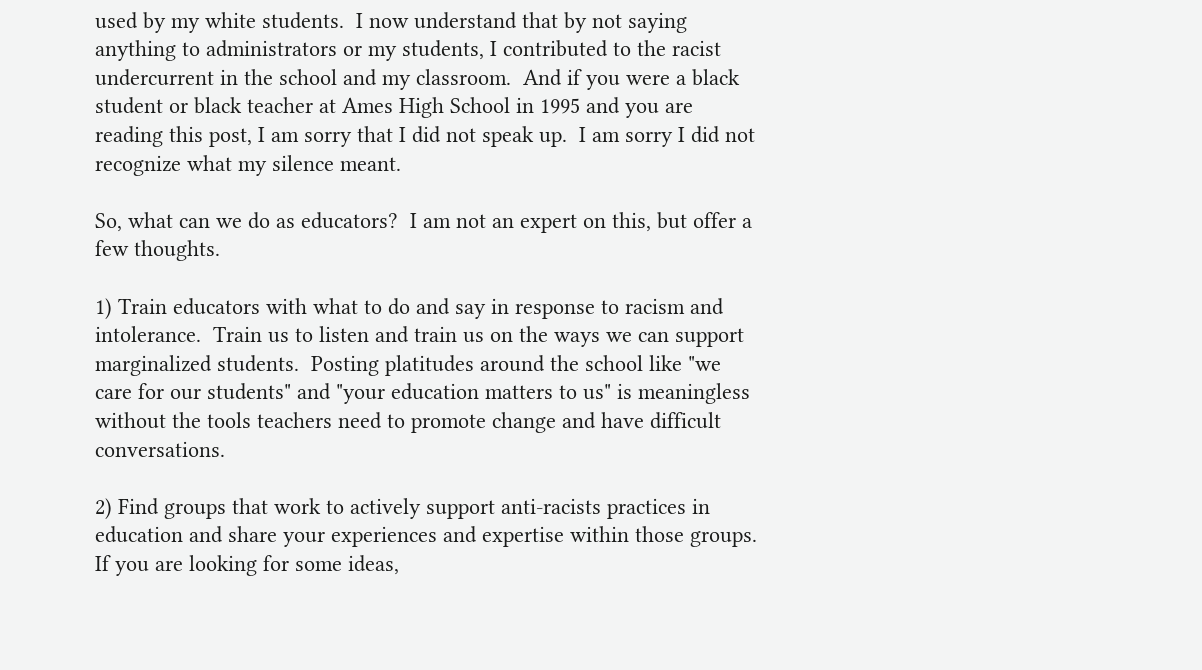used by my white students.  I now understand that by not saying anything to administrators or my students, I contributed to the racist undercurrent in the school and my classroom.  And if you were a black student or black teacher at Ames High School in 1995 and you are reading this post, I am sorry that I did not speak up.  I am sorry I did not recognize what my silence meant.

So, what can we do as educators?  I am not an expert on this, but offer a few thoughts.

1) Train educators with what to do and say in response to racism and intolerance.  Train us to listen and train us on the ways we can support marginalized students.  Posting platitudes around the school like "we care for our students" and "your education matters to us" is meaningless without the tools teachers need to promote change and have difficult conversations.

2) Find groups that work to actively support anti-racists practices in education and share your experiences and expertise within those groups.  If you are looking for some ideas,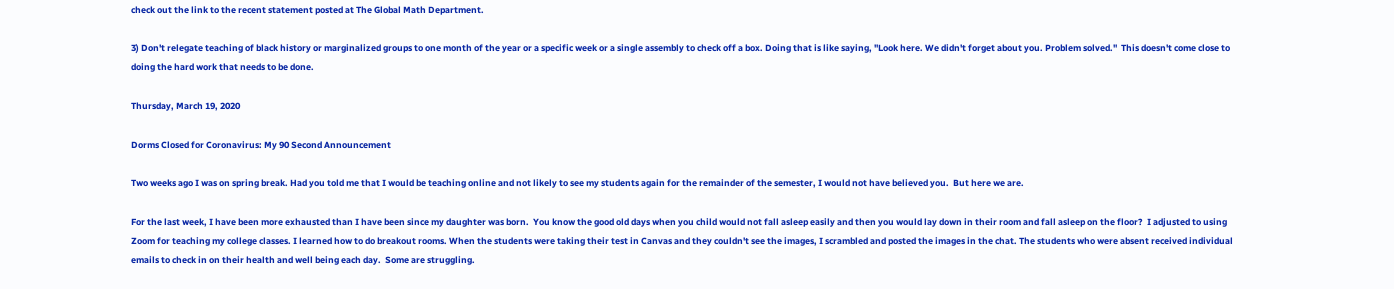check out the link to the recent statement posted at The Global Math Department.

3) Don't relegate teaching of black history or marginalized groups to one month of the year or a specific week or a single assembly to check off a box. Doing that is like saying, "Look here. We didn't forget about you. Problem solved."  This doesn't come close to doing the hard work that needs to be done.

Thursday, March 19, 2020

Dorms Closed for Coronavirus: My 90 Second Announcement

Two weeks ago I was on spring break. Had you told me that I would be teaching online and not likely to see my students again for the remainder of the semester, I would not have believed you.  But here we are.

For the last week, I have been more exhausted than I have been since my daughter was born.  You know the good old days when you child would not fall asleep easily and then you would lay down in their room and fall asleep on the floor?  I adjusted to using Zoom for teaching my college classes. I learned how to do breakout rooms. When the students were taking their test in Canvas and they couldn't see the images, I scrambled and posted the images in the chat. The students who were absent received individual emails to check in on their health and well being each day.  Some are struggling.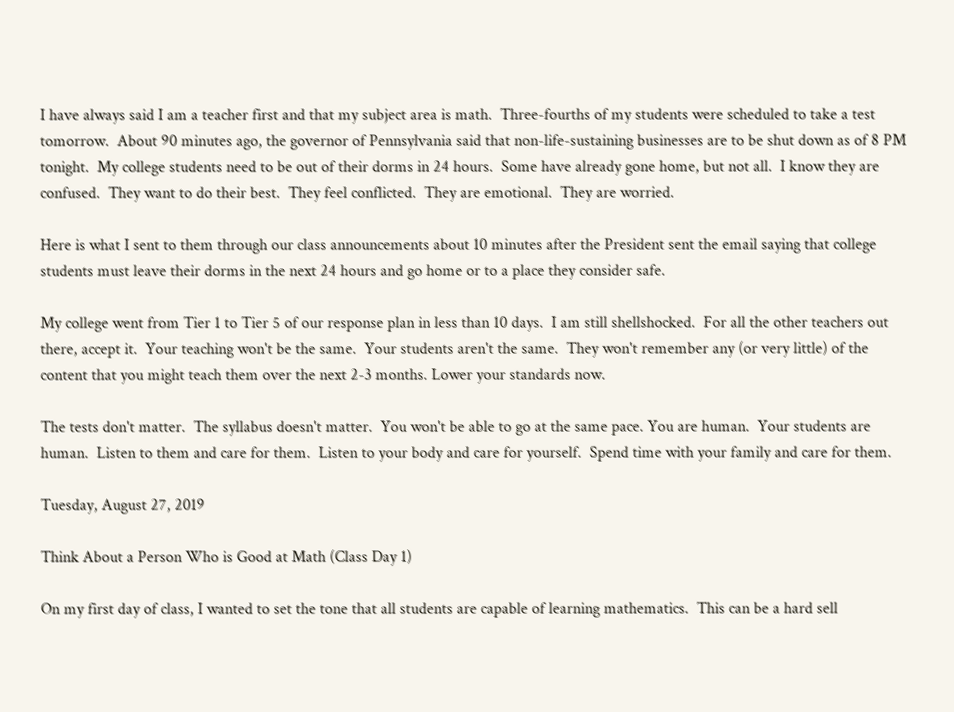I have always said I am a teacher first and that my subject area is math.  Three-fourths of my students were scheduled to take a test tomorrow.  About 90 minutes ago, the governor of Pennsylvania said that non-life-sustaining businesses are to be shut down as of 8 PM tonight.  My college students need to be out of their dorms in 24 hours.  Some have already gone home, but not all.  I know they are confused.  They want to do their best.  They feel conflicted.  They are emotional.  They are worried.

Here is what I sent to them through our class announcements about 10 minutes after the President sent the email saying that college students must leave their dorms in the next 24 hours and go home or to a place they consider safe.

My college went from Tier 1 to Tier 5 of our response plan in less than 10 days.  I am still shellshocked.  For all the other teachers out there, accept it.  Your teaching won't be the same.  Your students aren't the same.  They won't remember any (or very little) of the content that you might teach them over the next 2-3 months. Lower your standards now.

The tests don't matter.  The syllabus doesn't matter.  You won't be able to go at the same pace. You are human.  Your students are human.  Listen to them and care for them.  Listen to your body and care for yourself.  Spend time with your family and care for them.

Tuesday, August 27, 2019

Think About a Person Who is Good at Math (Class Day 1)

On my first day of class, I wanted to set the tone that all students are capable of learning mathematics.  This can be a hard sell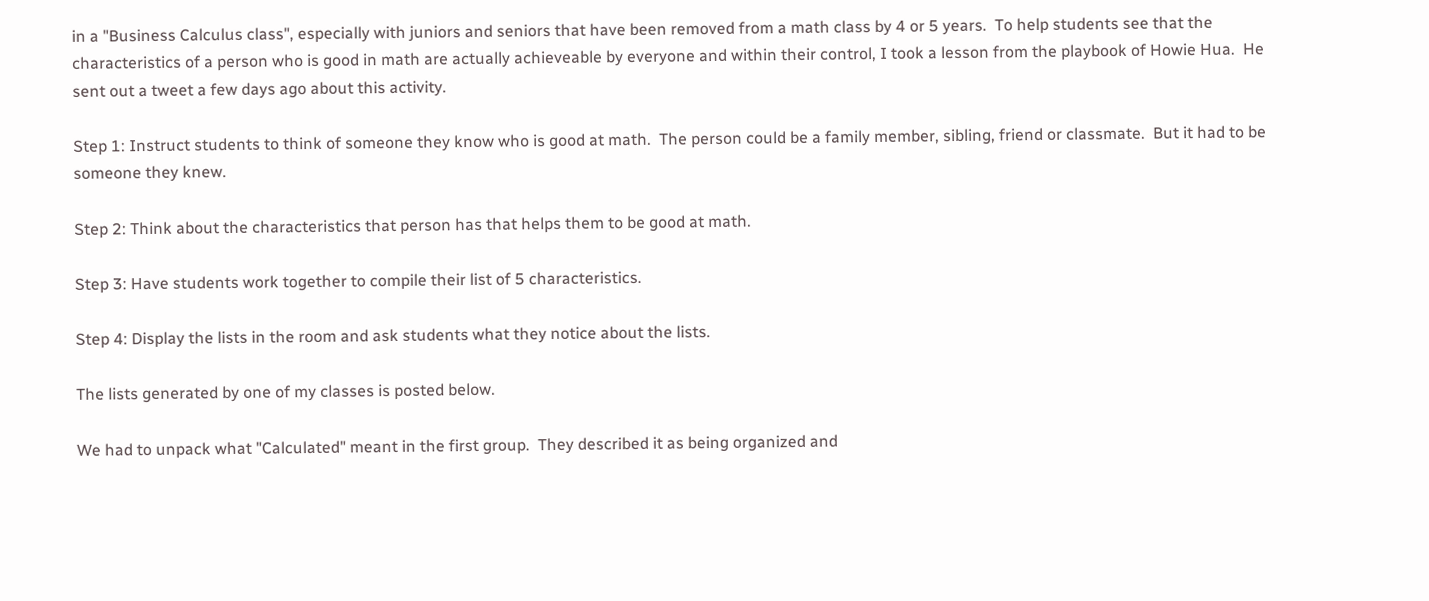in a "Business Calculus class", especially with juniors and seniors that have been removed from a math class by 4 or 5 years.  To help students see that the characteristics of a person who is good in math are actually achieveable by everyone and within their control, I took a lesson from the playbook of Howie Hua.  He sent out a tweet a few days ago about this activity.

Step 1: Instruct students to think of someone they know who is good at math.  The person could be a family member, sibling, friend or classmate.  But it had to be someone they knew.

Step 2: Think about the characteristics that person has that helps them to be good at math.

Step 3: Have students work together to compile their list of 5 characteristics.

Step 4: Display the lists in the room and ask students what they notice about the lists.

The lists generated by one of my classes is posted below.

We had to unpack what "Calculated" meant in the first group.  They described it as being organized and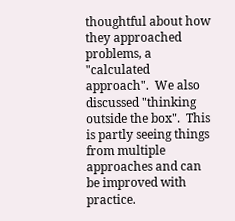thoughtful about how they approached problems, a "calculated approach".  We also discussed "thinking outside the box".  This is partly seeing things from multiple approaches and can be improved with practice.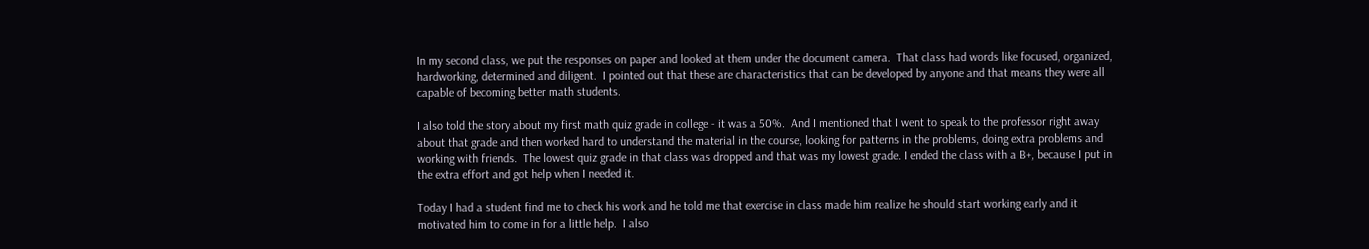In my second class, we put the responses on paper and looked at them under the document camera.  That class had words like focused, organized, hardworking, determined and diligent.  I pointed out that these are characteristics that can be developed by anyone and that means they were all capable of becoming better math students.

I also told the story about my first math quiz grade in college - it was a 50%.  And I mentioned that I went to speak to the professor right away about that grade and then worked hard to understand the material in the course, looking for patterns in the problems, doing extra problems and working with friends.  The lowest quiz grade in that class was dropped and that was my lowest grade. I ended the class with a B+, because I put in the extra effort and got help when I needed it.

Today I had a student find me to check his work and he told me that exercise in class made him realize he should start working early and it motivated him to come in for a little help.  I also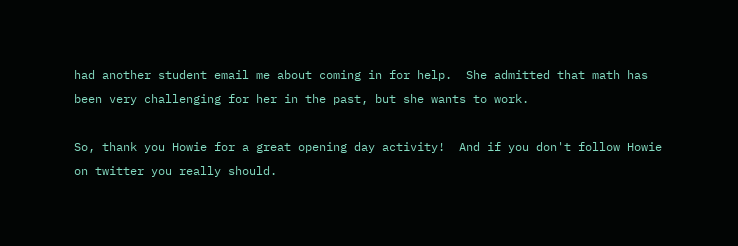had another student email me about coming in for help.  She admitted that math has been very challenging for her in the past, but she wants to work.

So, thank you Howie for a great opening day activity!  And if you don't follow Howie on twitter you really should.